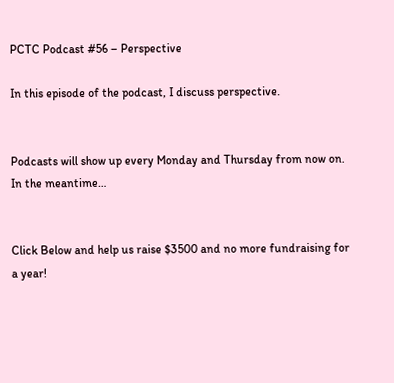PCTC Podcast #56 – Perspective

In this episode of the podcast, I discuss perspective.


Podcasts will show up every Monday and Thursday from now on. In the meantime…


Click Below and help us raise $3500 and no more fundraising for a year!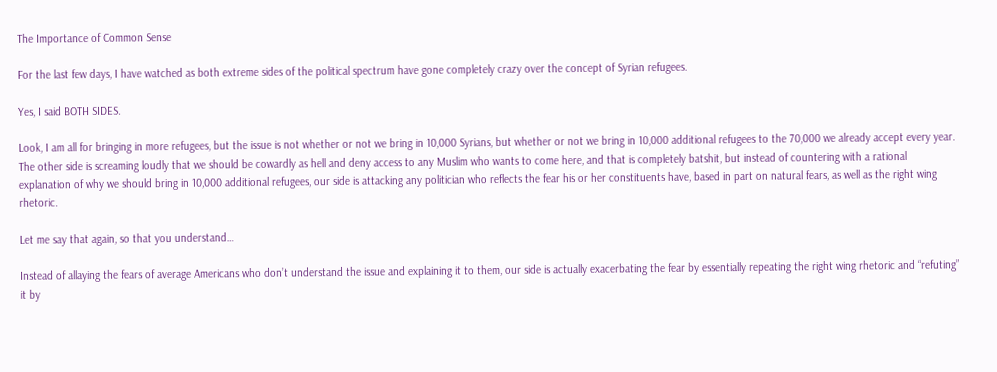The Importance of Common Sense

For the last few days, I have watched as both extreme sides of the political spectrum have gone completely crazy over the concept of Syrian refugees.

Yes, I said BOTH SIDES.

Look, I am all for bringing in more refugees, but the issue is not whether or not we bring in 10,000 Syrians, but whether or not we bring in 10,000 additional refugees to the 70,000 we already accept every year. The other side is screaming loudly that we should be cowardly as hell and deny access to any Muslim who wants to come here, and that is completely batshit, but instead of countering with a rational explanation of why we should bring in 10,000 additional refugees, our side is attacking any politician who reflects the fear his or her constituents have, based in part on natural fears, as well as the right wing rhetoric.

Let me say that again, so that you understand…

Instead of allaying the fears of average Americans who don’t understand the issue and explaining it to them, our side is actually exacerbating the fear by essentially repeating the right wing rhetoric and “refuting” it by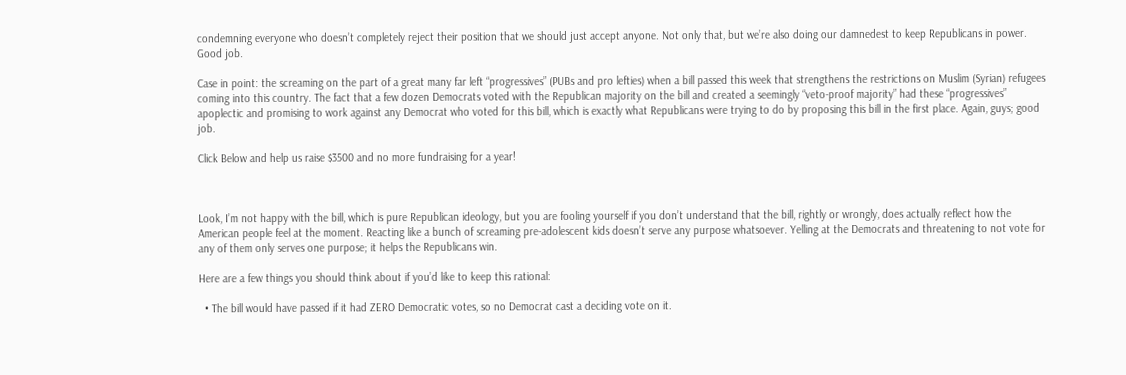condemning everyone who doesn’t completely reject their position that we should just accept anyone. Not only that, but we’re also doing our damnedest to keep Republicans in power. Good job.

Case in point: the screaming on the part of a great many far left “progressives” (PUBs and pro lefties) when a bill passed this week that strengthens the restrictions on Muslim (Syrian) refugees coming into this country. The fact that a few dozen Democrats voted with the Republican majority on the bill and created a seemingly “veto-proof majority” had these “progressives” apoplectic and promising to work against any Democrat who voted for this bill, which is exactly what Republicans were trying to do by proposing this bill in the first place. Again, guys; good job.

Click Below and help us raise $3500 and no more fundraising for a year!



Look, I’m not happy with the bill, which is pure Republican ideology, but you are fooling yourself if you don’t understand that the bill, rightly or wrongly, does actually reflect how the American people feel at the moment. Reacting like a bunch of screaming pre-adolescent kids doesn’t serve any purpose whatsoever. Yelling at the Democrats and threatening to not vote for any of them only serves one purpose; it helps the Republicans win.

Here are a few things you should think about if you’d like to keep this rational:

  • The bill would have passed if it had ZERO Democratic votes, so no Democrat cast a deciding vote on it.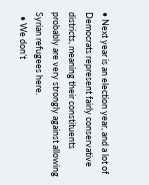• Next year is an election year, and a lot of Democrats represent fairly conservative districts, meaning their constituents probably are very strongly against allowing Syrian refugees here.
  • We don’t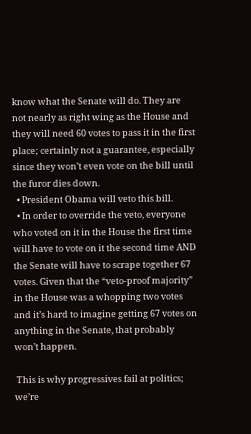know what the Senate will do. They are not nearly as right wing as the House and they will need 60 votes to pass it in the first place; certainly not a guarantee, especially since they won’t even vote on the bill until the furor dies down.
  • President Obama will veto this bill.
  • In order to override the veto, everyone who voted on it in the House the first time will have to vote on it the second time AND the Senate will have to scrape together 67 votes. Given that the “veto-proof majority” in the House was a whopping two votes and it’s hard to imagine getting 67 votes on anything in the Senate, that probably won’t happen.

 This is why progressives fail at politics; we’re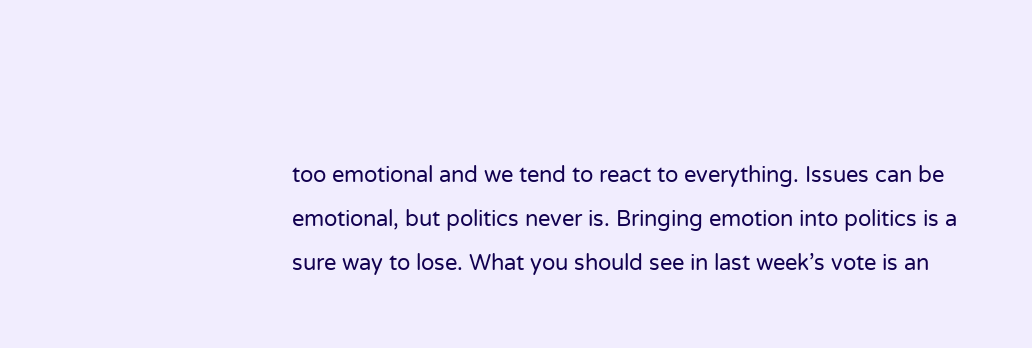too emotional and we tend to react to everything. Issues can be emotional, but politics never is. Bringing emotion into politics is a sure way to lose. What you should see in last week’s vote is an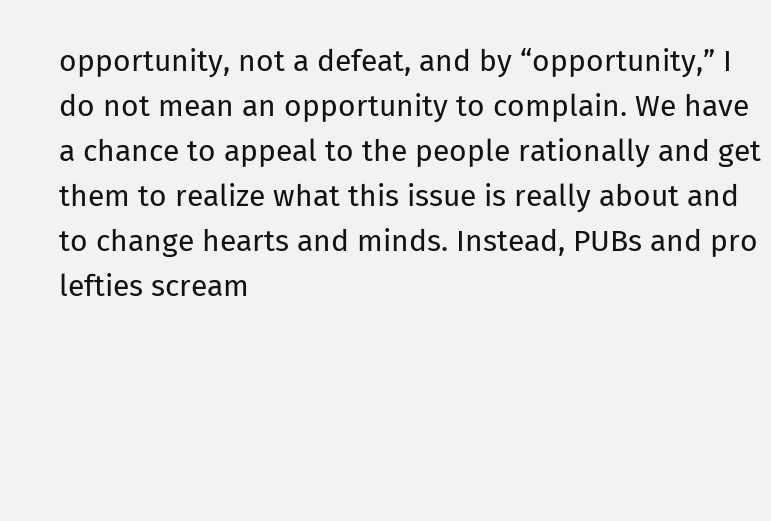opportunity, not a defeat, and by “opportunity,” I do not mean an opportunity to complain. We have a chance to appeal to the people rationally and get them to realize what this issue is really about and to change hearts and minds. Instead, PUBs and pro lefties scream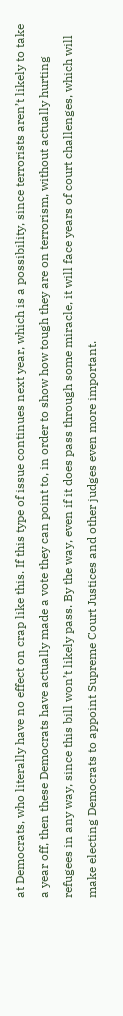at Democrats, who literally have no effect on crap like this. If this type of issue continues next year, which is a possibility, since terrorists aren’t likely to take a year off, then these Democrats have actually made a vote they can point to, in order to show how tough they are on terrorism, without actually hurting refugees in any way, since this bill won’t likely pass. By the way, even if it does pass through some miracle, it will face years of court challenges, which will make electing Democrats to appoint Supreme Court Justices and other judges even more important.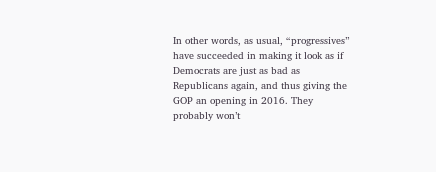In other words, as usual, “progressives” have succeeded in making it look as if Democrats are just as bad as Republicans again, and thus giving the GOP an opening in 2016. They probably won’t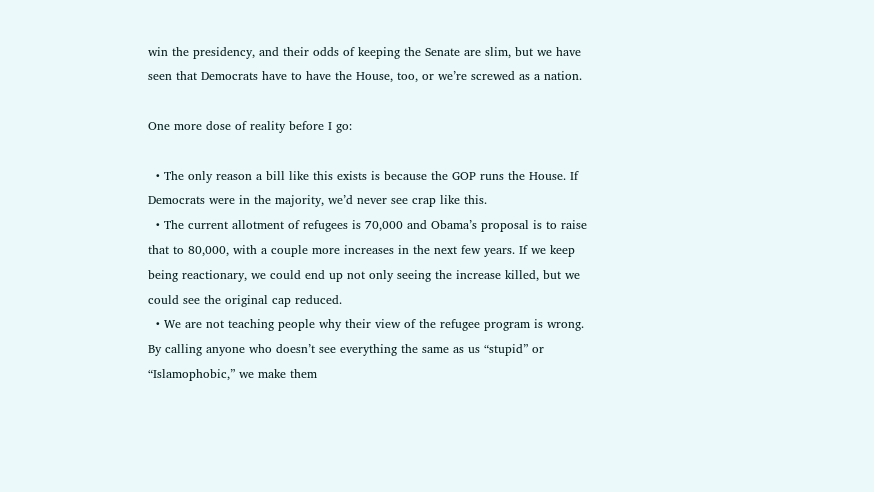win the presidency, and their odds of keeping the Senate are slim, but we have seen that Democrats have to have the House, too, or we’re screwed as a nation.

One more dose of reality before I go:

  • The only reason a bill like this exists is because the GOP runs the House. If Democrats were in the majority, we’d never see crap like this.
  • The current allotment of refugees is 70,000 and Obama’s proposal is to raise that to 80,000, with a couple more increases in the next few years. If we keep being reactionary, we could end up not only seeing the increase killed, but we could see the original cap reduced.
  • We are not teaching people why their view of the refugee program is wrong. By calling anyone who doesn’t see everything the same as us “stupid” or “Islamophobic,” we make them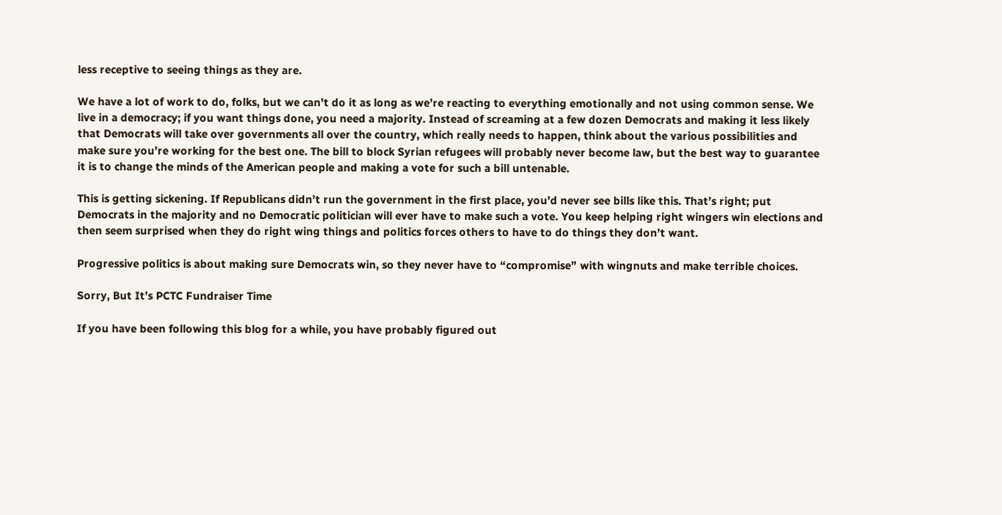less receptive to seeing things as they are.

We have a lot of work to do, folks, but we can’t do it as long as we’re reacting to everything emotionally and not using common sense. We live in a democracy; if you want things done, you need a majority. Instead of screaming at a few dozen Democrats and making it less likely that Democrats will take over governments all over the country, which really needs to happen, think about the various possibilities and make sure you’re working for the best one. The bill to block Syrian refugees will probably never become law, but the best way to guarantee it is to change the minds of the American people and making a vote for such a bill untenable.

This is getting sickening. If Republicans didn’t run the government in the first place, you’d never see bills like this. That’s right; put Democrats in the majority and no Democratic politician will ever have to make such a vote. You keep helping right wingers win elections and then seem surprised when they do right wing things and politics forces others to have to do things they don’t want.

Progressive politics is about making sure Democrats win, so they never have to “compromise” with wingnuts and make terrible choices.

Sorry, But It’s PCTC Fundraiser Time

If you have been following this blog for a while, you have probably figured out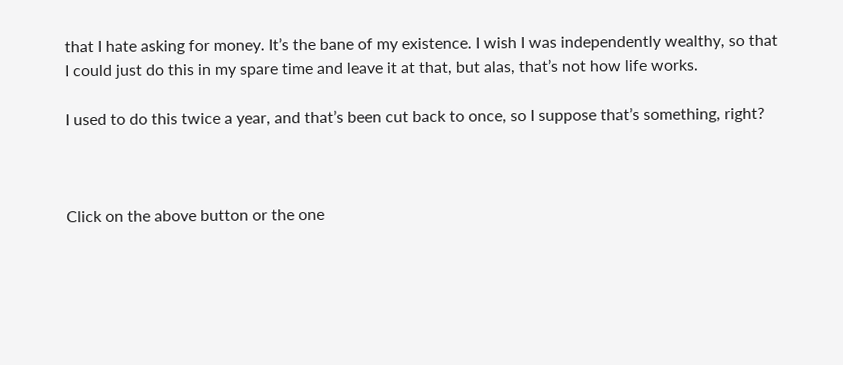that I hate asking for money. It’s the bane of my existence. I wish I was independently wealthy, so that I could just do this in my spare time and leave it at that, but alas, that’s not how life works.

I used to do this twice a year, and that’s been cut back to once, so I suppose that’s something, right?



Click on the above button or the one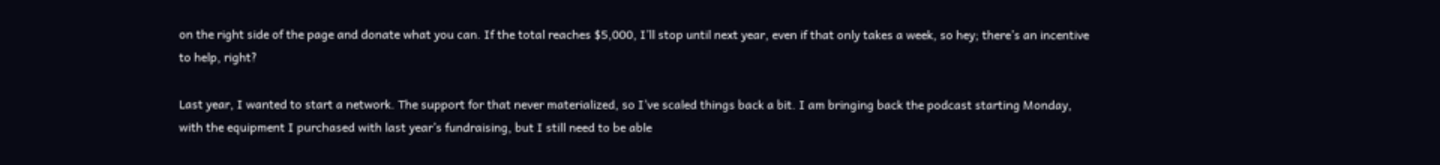on the right side of the page and donate what you can. If the total reaches $5,000, I’ll stop until next year, even if that only takes a week, so hey; there’s an incentive to help, right?

Last year, I wanted to start a network. The support for that never materialized, so I’ve scaled things back a bit. I am bringing back the podcast starting Monday, with the equipment I purchased with last year’s fundraising, but I still need to be able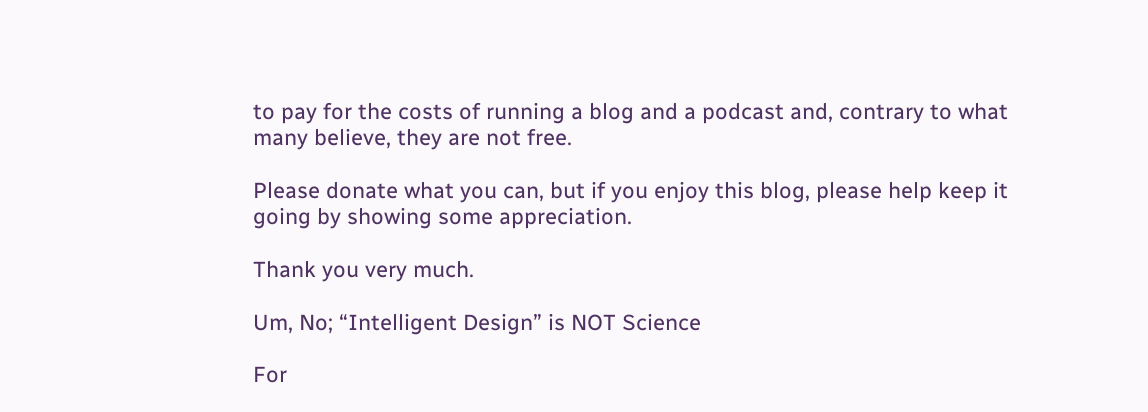to pay for the costs of running a blog and a podcast and, contrary to what many believe, they are not free.

Please donate what you can, but if you enjoy this blog, please help keep it going by showing some appreciation.

Thank you very much.

Um, No; “Intelligent Design” is NOT Science

For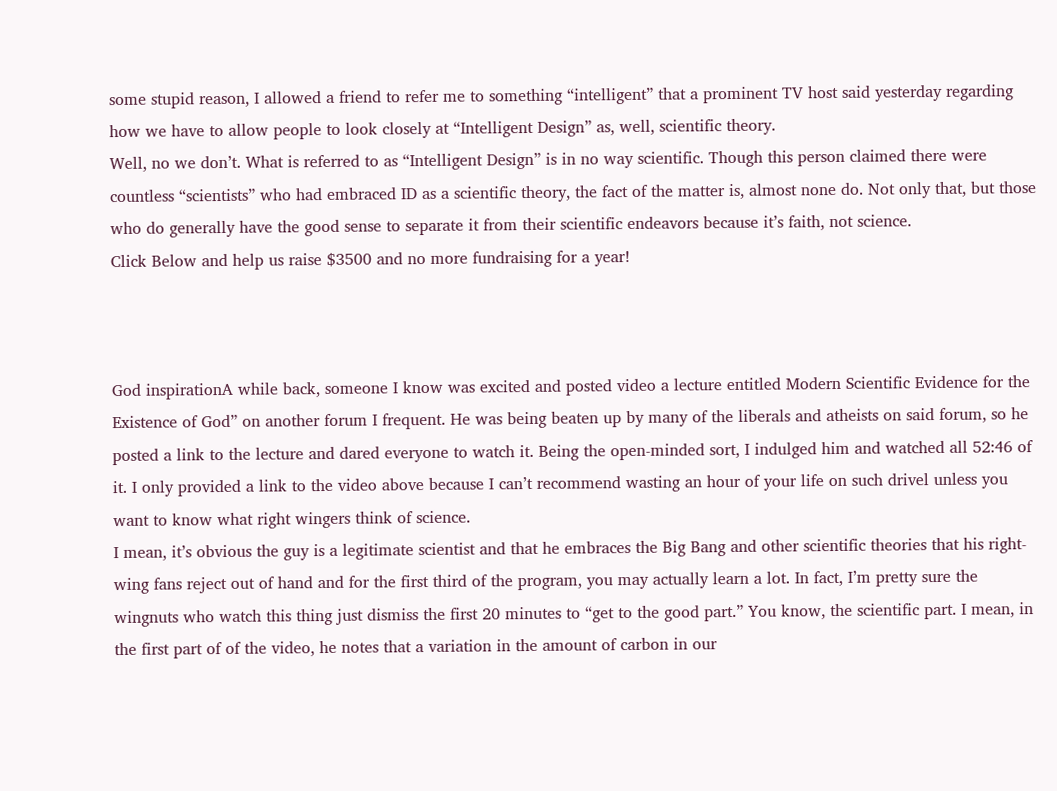some stupid reason, I allowed a friend to refer me to something “intelligent” that a prominent TV host said yesterday regarding how we have to allow people to look closely at “Intelligent Design” as, well, scientific theory.
Well, no we don’t. What is referred to as “Intelligent Design” is in no way scientific. Though this person claimed there were countless “scientists” who had embraced ID as a scientific theory, the fact of the matter is, almost none do. Not only that, but those who do generally have the good sense to separate it from their scientific endeavors because it’s faith, not science.
Click Below and help us raise $3500 and no more fundraising for a year!



God inspirationA while back, someone I know was excited and posted video a lecture entitled Modern Scientific Evidence for the Existence of God” on another forum I frequent. He was being beaten up by many of the liberals and atheists on said forum, so he posted a link to the lecture and dared everyone to watch it. Being the open-minded sort, I indulged him and watched all 52:46 of it. I only provided a link to the video above because I can’t recommend wasting an hour of your life on such drivel unless you want to know what right wingers think of science.
I mean, it’s obvious the guy is a legitimate scientist and that he embraces the Big Bang and other scientific theories that his right-wing fans reject out of hand and for the first third of the program, you may actually learn a lot. In fact, I’m pretty sure the wingnuts who watch this thing just dismiss the first 20 minutes to “get to the good part.” You know, the scientific part. I mean, in the first part of of the video, he notes that a variation in the amount of carbon in our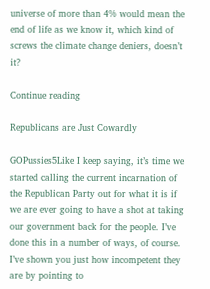universe of more than 4% would mean the end of life as we know it, which kind of screws the climate change deniers, doesn’t it?

Continue reading

Republicans are Just Cowardly

GOPussies5Like I keep saying, it’s time we started calling the current incarnation of the Republican Party out for what it is if we are ever going to have a shot at taking our government back for the people. I’ve done this in a number of ways, of course. I’ve shown you just how incompetent they are by pointing to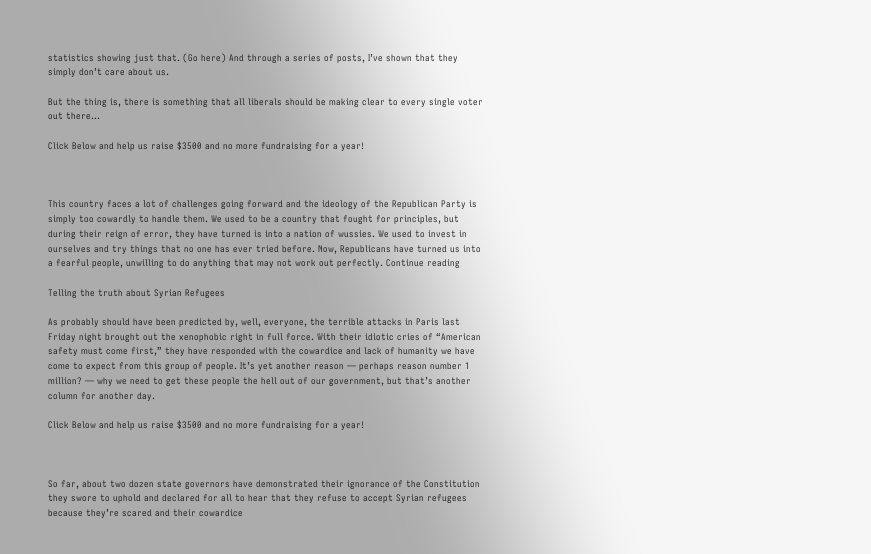statistics showing just that. (Go here) And through a series of posts, I’ve shown that they simply don’t care about us.

But the thing is, there is something that all liberals should be making clear to every single voter out there…

Click Below and help us raise $3500 and no more fundraising for a year!



This country faces a lot of challenges going forward and the ideology of the Republican Party is simply too cowardly to handle them. We used to be a country that fought for principles, but during their reign of error, they have turned is into a nation of wussies. We used to invest in ourselves and try things that no one has ever tried before. Now, Republicans have turned us into a fearful people, unwilling to do anything that may not work out perfectly. Continue reading

Telling the truth about Syrian Refugees

As probably should have been predicted by, well, everyone, the terrible attacks in Paris last Friday night brought out the xenophobic right in full force. With their idiotic cries of “American safety must come first,” they have responded with the cowardice and lack of humanity we have come to expect from this group of people. It’s yet another reason — perhaps reason number 1 million? — why we need to get these people the hell out of our government, but that’s another column for another day.

Click Below and help us raise $3500 and no more fundraising for a year!



So far, about two dozen state governors have demonstrated their ignorance of the Constitution they swore to uphold and declared for all to hear that they refuse to accept Syrian refugees because they’re scared and their cowardice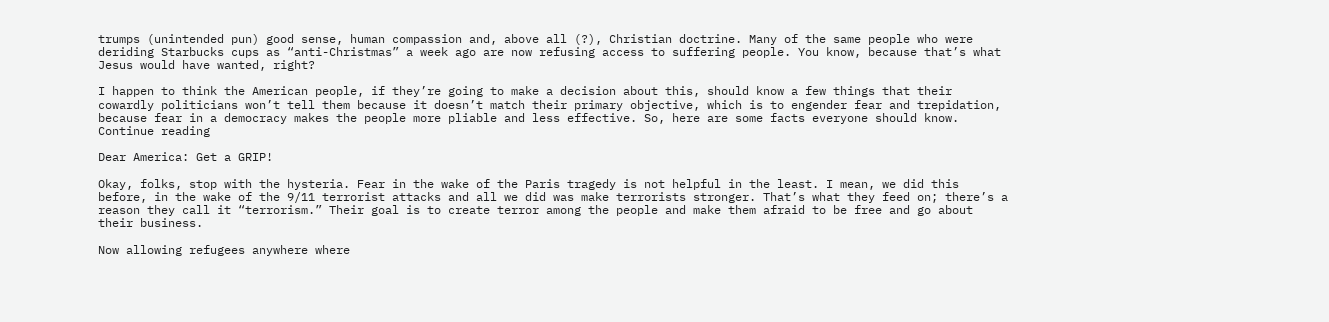trumps (unintended pun) good sense, human compassion and, above all (?), Christian doctrine. Many of the same people who were deriding Starbucks cups as “anti-Christmas” a week ago are now refusing access to suffering people. You know, because that’s what Jesus would have wanted, right?

I happen to think the American people, if they’re going to make a decision about this, should know a few things that their cowardly politicians won’t tell them because it doesn’t match their primary objective, which is to engender fear and trepidation, because fear in a democracy makes the people more pliable and less effective. So, here are some facts everyone should know. Continue reading

Dear America: Get a GRIP!

Okay, folks, stop with the hysteria. Fear in the wake of the Paris tragedy is not helpful in the least. I mean, we did this before, in the wake of the 9/11 terrorist attacks and all we did was make terrorists stronger. That’s what they feed on; there’s a reason they call it “terrorism.” Their goal is to create terror among the people and make them afraid to be free and go about their business.

Now allowing refugees anywhere where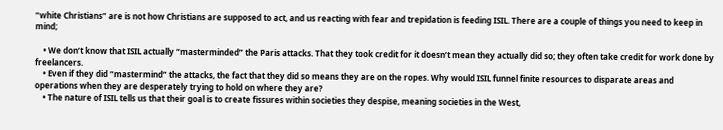“white Christians” are is not how Christians are supposed to act, and us reacting with fear and trepidation is feeding ISIL. There are a couple of things you need to keep in mind;

    • We don’t know that ISIL actually “masterminded” the Paris attacks. That they took credit for it doesn’t mean they actually did so; they often take credit for work done by freelancers.
    • Even if they did “mastermind” the attacks, the fact that they did so means they are on the ropes. Why would ISIL funnel finite resources to disparate areas and operations when they are desperately trying to hold on where they are?
    • The nature of ISIL tells us that their goal is to create fissures within societies they despise, meaning societies in the West,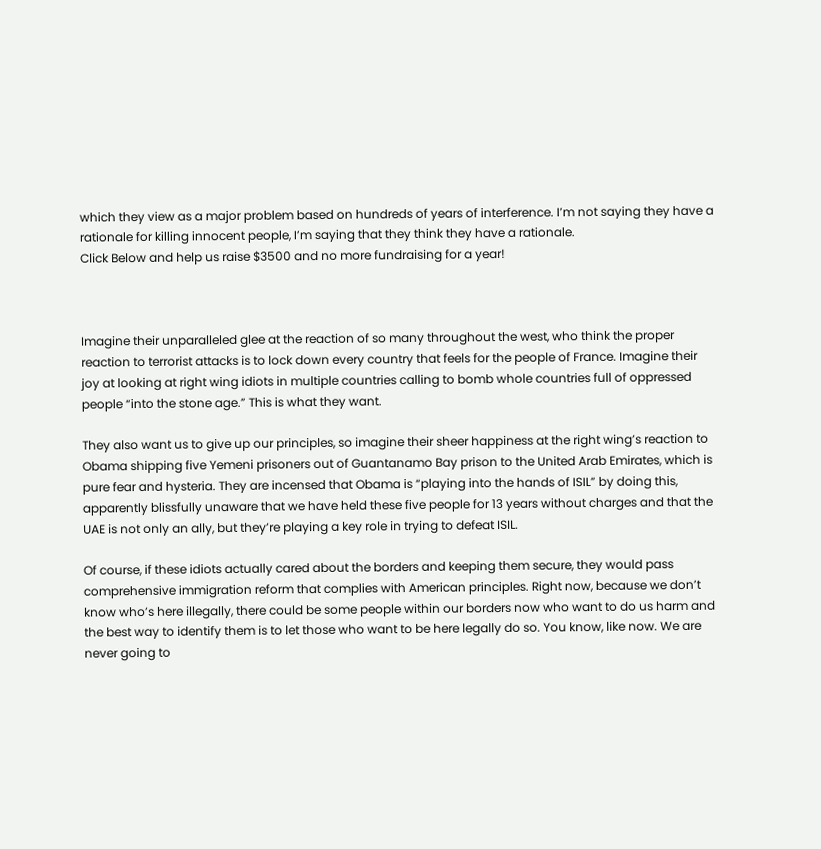which they view as a major problem based on hundreds of years of interference. I’m not saying they have a rationale for killing innocent people, I’m saying that they think they have a rationale.
Click Below and help us raise $3500 and no more fundraising for a year!



Imagine their unparalleled glee at the reaction of so many throughout the west, who think the proper reaction to terrorist attacks is to lock down every country that feels for the people of France. Imagine their joy at looking at right wing idiots in multiple countries calling to bomb whole countries full of oppressed people “into the stone age.” This is what they want.

They also want us to give up our principles, so imagine their sheer happiness at the right wing’s reaction to Obama shipping five Yemeni prisoners out of Guantanamo Bay prison to the United Arab Emirates, which is pure fear and hysteria. They are incensed that Obama is “playing into the hands of ISIL” by doing this, apparently blissfully unaware that we have held these five people for 13 years without charges and that the UAE is not only an ally, but they’re playing a key role in trying to defeat ISIL.

Of course, if these idiots actually cared about the borders and keeping them secure, they would pass comprehensive immigration reform that complies with American principles. Right now, because we don’t know who’s here illegally, there could be some people within our borders now who want to do us harm and the best way to identify them is to let those who want to be here legally do so. You know, like now. We are never going to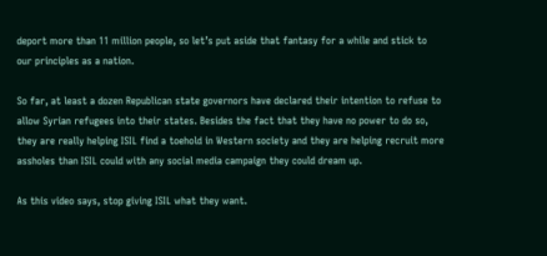deport more than 11 million people, so let’s put aside that fantasy for a while and stick to our principles as a nation.

So far, at least a dozen Republican state governors have declared their intention to refuse to allow Syrian refugees into their states. Besides the fact that they have no power to do so, they are really helping ISIL find a toehold in Western society and they are helping recruit more assholes than ISIL could with any social media campaign they could dream up.

As this video says, stop giving ISIL what they want.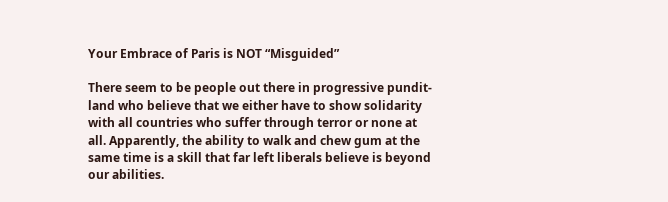Your Embrace of Paris is NOT “Misguided”

There seem to be people out there in progressive pundit-land who believe that we either have to show solidarity with all countries who suffer through terror or none at all. Apparently, the ability to walk and chew gum at the same time is a skill that far left liberals believe is beyond our abilities.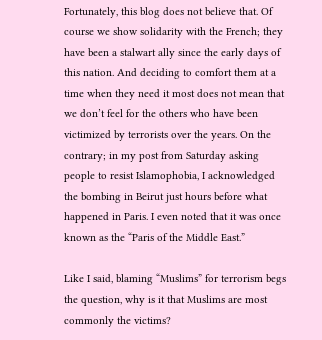Fortunately, this blog does not believe that. Of course we show solidarity with the French; they have been a stalwart ally since the early days of this nation. And deciding to comfort them at a time when they need it most does not mean that we don’t feel for the others who have been victimized by terrorists over the years. On the contrary; in my post from Saturday asking people to resist Islamophobia, I acknowledged the bombing in Beirut just hours before what happened in Paris. I even noted that it was once known as the “Paris of the Middle East.”

Like I said, blaming “Muslims” for terrorism begs the question, why is it that Muslims are most commonly the victims?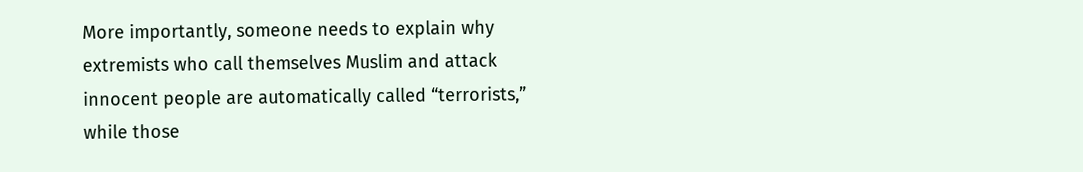More importantly, someone needs to explain why extremists who call themselves Muslim and attack innocent people are automatically called “terrorists,” while those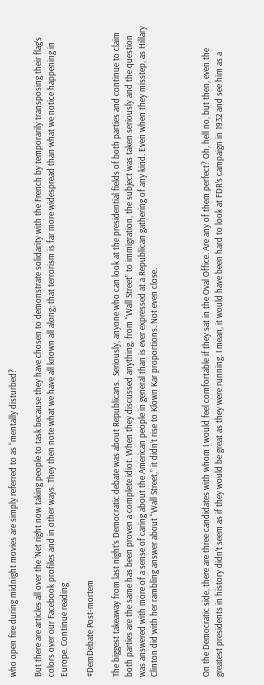who open fire during midnight movies are simply referred to as “mentally disturbed?

But there are articles all over the ‘Net right now taking people to task because they have chosen to demonstrate solidarity with the French by temporarily transposing their flag’s colors over our Facebook profiles and in other ways. They then note what we have all known all along; that terrorism is far more widespread than what we notice happening in Europe. Continue reading

#DemDebate Post-mortem

The biggest takeaway from last night’s Democratic debate was about Republicans.  Seriously, anyone who can look at the presidential fields of both parties and continue to claim both parties are the same has been proven a complete idiot. When they discussed anything, from “Wall Street” to immigration, the subject was taken seriously and the question was answered with more of a sense of caring about the American people in general than is ever expressed at a Republican gathering of any kind. Even when they misstep, as Hillary Clinton did with her rambling answer about “Wall Street,” it didn’t rise to Klown Kar proportions. Not even close.



On the Democratic side, there are three candidates with whom I would feel comfortable if they sat in the Oval Office. Are any of them perfect? Oh, hell no, but then, even the greatest presidents in history didn’t seem as if they would be great as they were running. I mean, it would have been hard to look at FDR’s campaign in 1932 and see him as a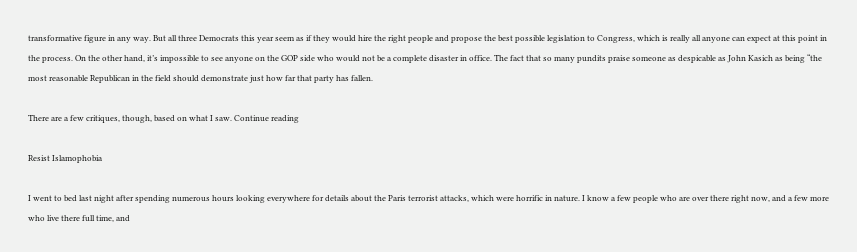transformative figure in any way. But all three Democrats this year seem as if they would hire the right people and propose the best possible legislation to Congress, which is really all anyone can expect at this point in the process. On the other hand, it’s impossible to see anyone on the GOP side who would not be a complete disaster in office. The fact that so many pundits praise someone as despicable as John Kasich as being “the most reasonable Republican in the field should demonstrate just how far that party has fallen.

There are a few critiques, though, based on what I saw. Continue reading

Resist Islamophobia

I went to bed last night after spending numerous hours looking everywhere for details about the Paris terrorist attacks, which were horrific in nature. I know a few people who are over there right now, and a few more who live there full time, and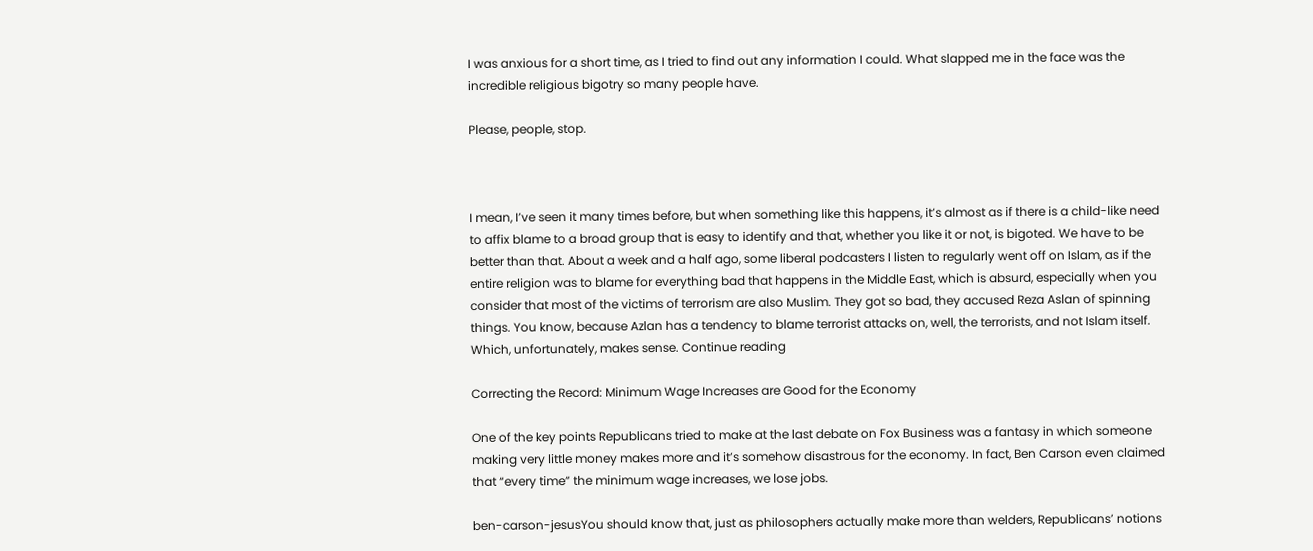I was anxious for a short time, as I tried to find out any information I could. What slapped me in the face was the incredible religious bigotry so many people have.

Please, people, stop.



I mean, I’ve seen it many times before, but when something like this happens, it’s almost as if there is a child-like need to affix blame to a broad group that is easy to identify and that, whether you like it or not, is bigoted. We have to be better than that. About a week and a half ago, some liberal podcasters I listen to regularly went off on Islam, as if the entire religion was to blame for everything bad that happens in the Middle East, which is absurd, especially when you consider that most of the victims of terrorism are also Muslim. They got so bad, they accused Reza Aslan of spinning things. You know, because Azlan has a tendency to blame terrorist attacks on, well, the terrorists, and not Islam itself. Which, unfortunately, makes sense. Continue reading

Correcting the Record: Minimum Wage Increases are Good for the Economy

One of the key points Republicans tried to make at the last debate on Fox Business was a fantasy in which someone making very little money makes more and it’s somehow disastrous for the economy. In fact, Ben Carson even claimed that “every time” the minimum wage increases, we lose jobs.

ben-carson-jesusYou should know that, just as philosophers actually make more than welders, Republicans’ notions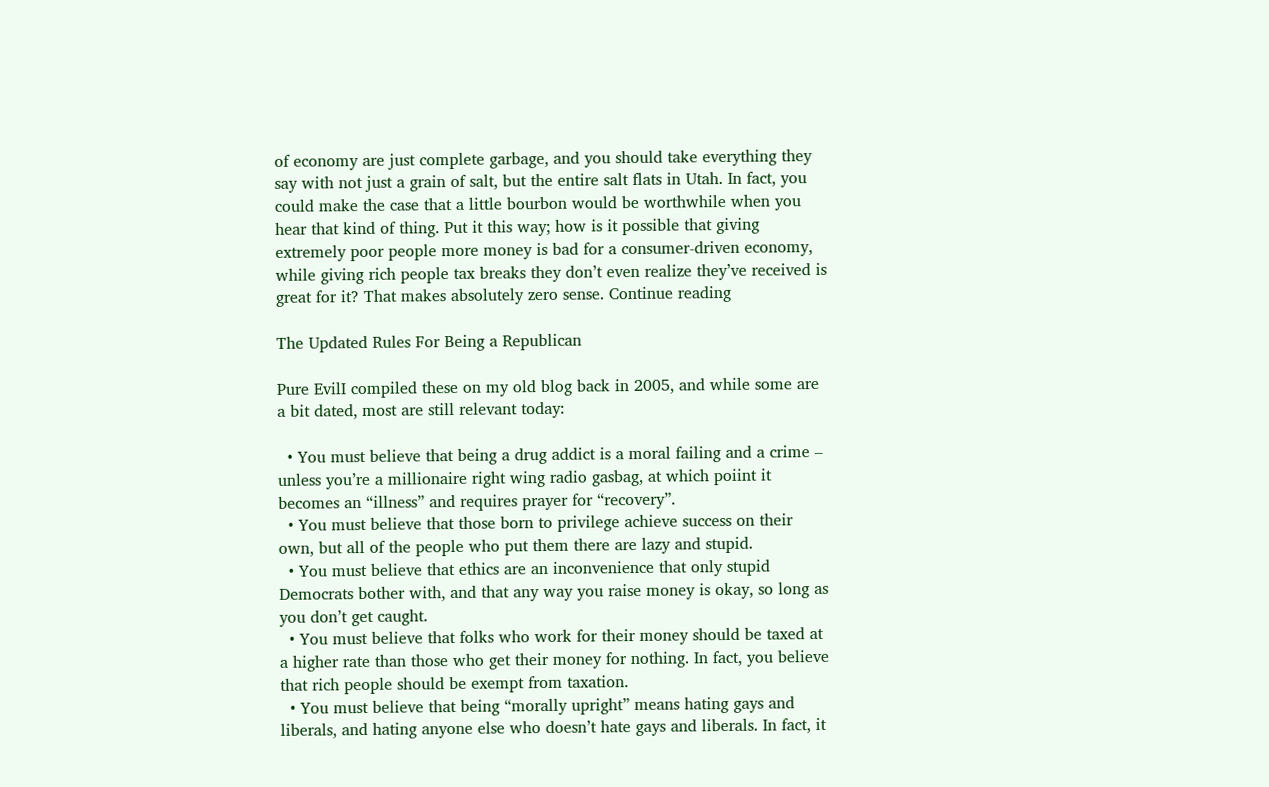of economy are just complete garbage, and you should take everything they say with not just a grain of salt, but the entire salt flats in Utah. In fact, you could make the case that a little bourbon would be worthwhile when you hear that kind of thing. Put it this way; how is it possible that giving extremely poor people more money is bad for a consumer-driven economy, while giving rich people tax breaks they don’t even realize they’ve received is great for it? That makes absolutely zero sense. Continue reading

The Updated Rules For Being a Republican

Pure EvilI compiled these on my old blog back in 2005, and while some are a bit dated, most are still relevant today:

  • You must believe that being a drug addict is a moral failing and a crime – unless you’re a millionaire right wing radio gasbag, at which poiint it becomes an “illness” and requires prayer for “recovery”.
  • You must believe that those born to privilege achieve success on their own, but all of the people who put them there are lazy and stupid.
  • You must believe that ethics are an inconvenience that only stupid Democrats bother with, and that any way you raise money is okay, so long as you don’t get caught.
  • You must believe that folks who work for their money should be taxed at a higher rate than those who get their money for nothing. In fact, you believe that rich people should be exempt from taxation.
  • You must believe that being “morally upright” means hating gays and liberals, and hating anyone else who doesn’t hate gays and liberals. In fact, it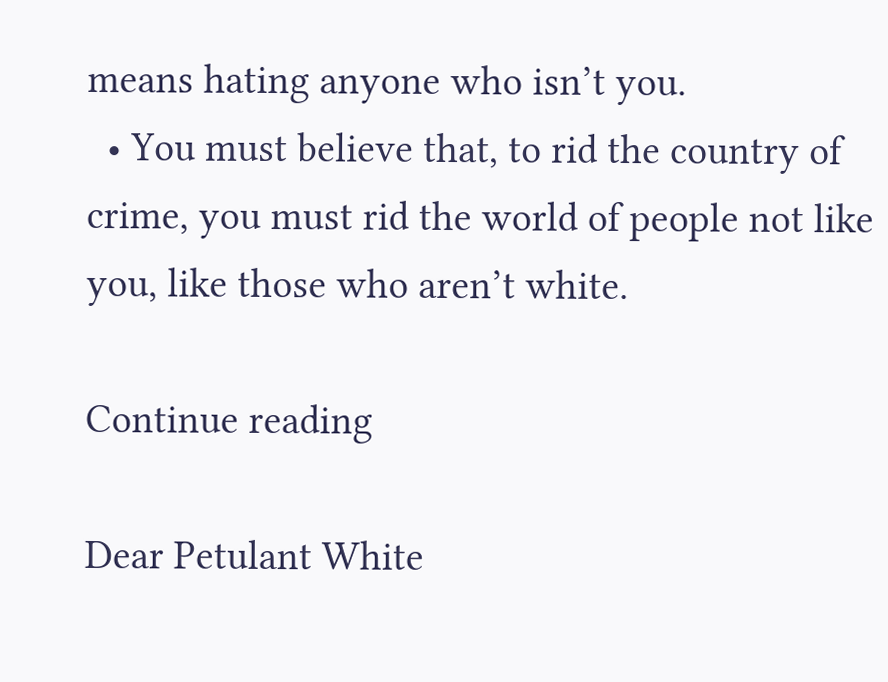means hating anyone who isn’t you.
  • You must believe that, to rid the country of crime, you must rid the world of people not like you, like those who aren’t white.

Continue reading

Dear Petulant White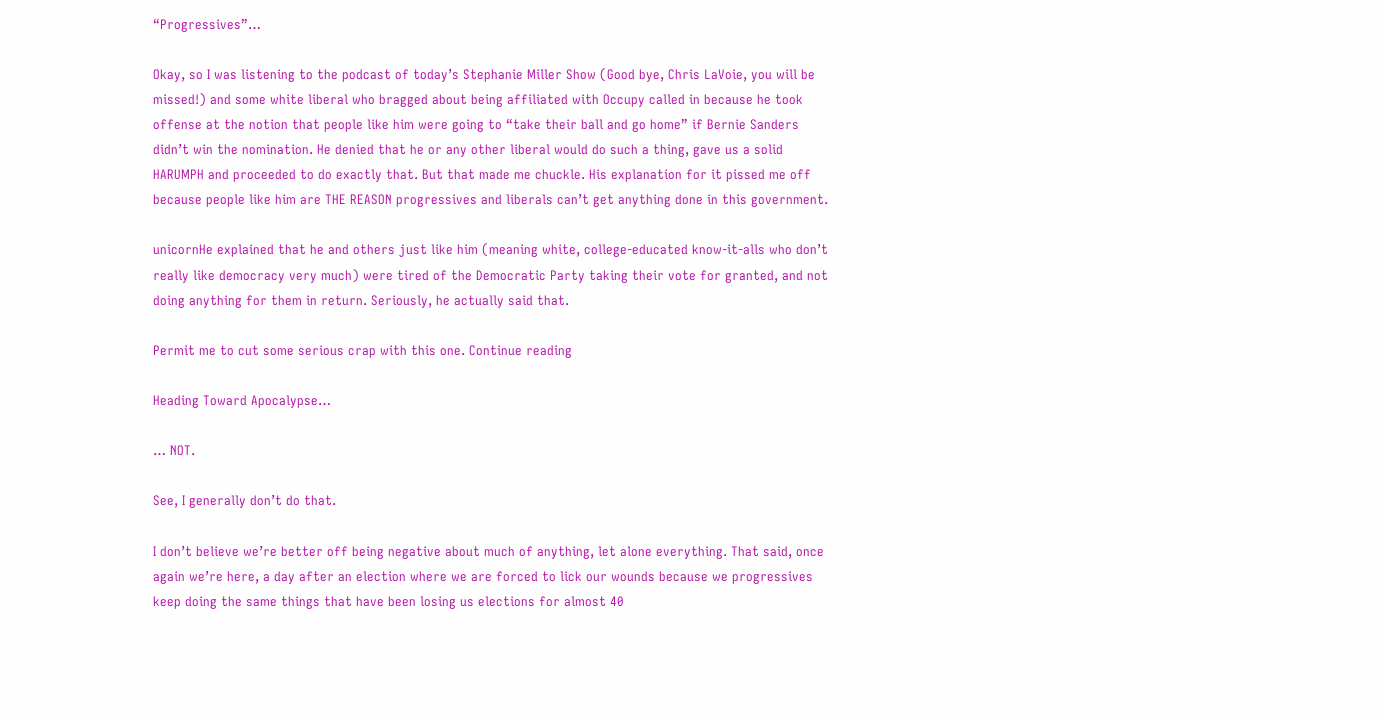“Progressives”…

Okay, so I was listening to the podcast of today’s Stephanie Miller Show (Good bye, Chris LaVoie, you will be missed!) and some white liberal who bragged about being affiliated with Occupy called in because he took offense at the notion that people like him were going to “take their ball and go home” if Bernie Sanders didn’t win the nomination. He denied that he or any other liberal would do such a thing, gave us a solid HARUMPH and proceeded to do exactly that. But that made me chuckle. His explanation for it pissed me off because people like him are THE REASON progressives and liberals can’t get anything done in this government.

unicornHe explained that he and others just like him (meaning white, college-educated know-it-alls who don’t really like democracy very much) were tired of the Democratic Party taking their vote for granted, and not doing anything for them in return. Seriously, he actually said that.

Permit me to cut some serious crap with this one. Continue reading

Heading Toward Apocalypse…

… NOT.

See, I generally don’t do that.

I don’t believe we’re better off being negative about much of anything, let alone everything. That said, once again we’re here, a day after an election where we are forced to lick our wounds because we progressives keep doing the same things that have been losing us elections for almost 40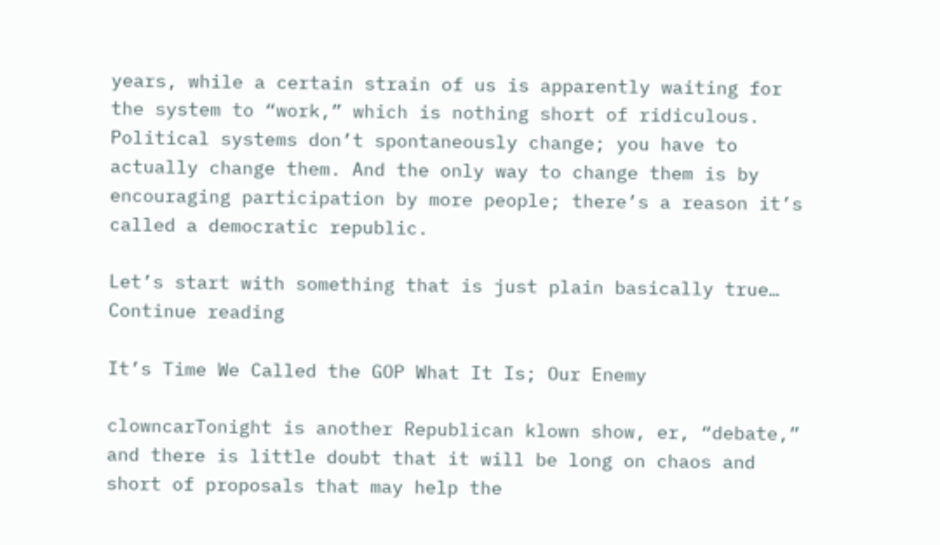years, while a certain strain of us is apparently waiting for the system to “work,” which is nothing short of ridiculous. Political systems don’t spontaneously change; you have to actually change them. And the only way to change them is by encouraging participation by more people; there’s a reason it’s called a democratic republic.

Let’s start with something that is just plain basically true… Continue reading

It’s Time We Called the GOP What It Is; Our Enemy

clowncarTonight is another Republican klown show, er, “debate,” and there is little doubt that it will be long on chaos and short of proposals that may help the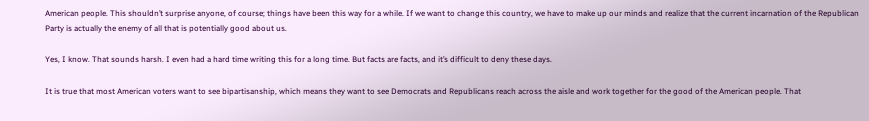American people. This shouldn’t surprise anyone, of course; things have been this way for a while. If we want to change this country, we have to make up our minds and realize that the current incarnation of the Republican Party is actually the enemy of all that is potentially good about us.

Yes, I know. That sounds harsh. I even had a hard time writing this for a long time. But facts are facts, and it’s difficult to deny these days.

It is true that most American voters want to see bipartisanship, which means they want to see Democrats and Republicans reach across the aisle and work together for the good of the American people. That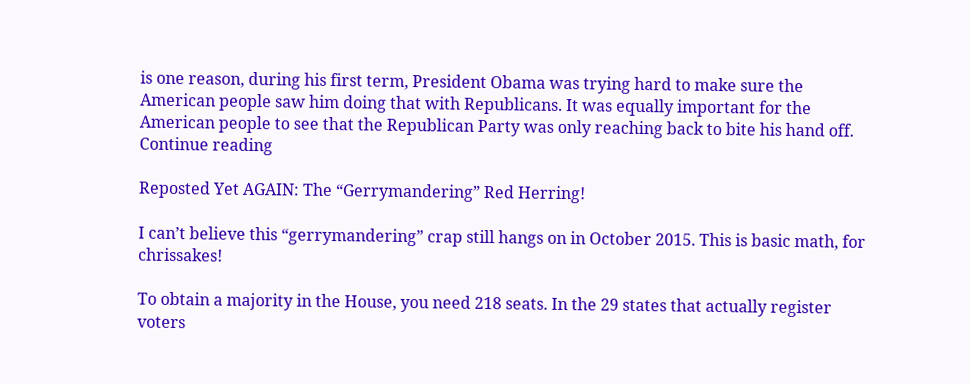is one reason, during his first term, President Obama was trying hard to make sure the American people saw him doing that with Republicans. It was equally important for the American people to see that the Republican Party was only reaching back to bite his hand off. Continue reading

Reposted Yet AGAIN: The “Gerrymandering” Red Herring!

I can’t believe this “gerrymandering” crap still hangs on in October 2015. This is basic math, for chrissakes!

To obtain a majority in the House, you need 218 seats. In the 29 states that actually register voters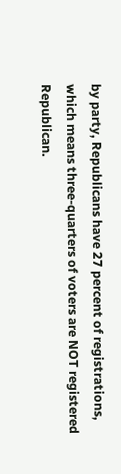by party, Republicans have 27 percent of registrations, which means three-quarters of voters are NOT registered Republican.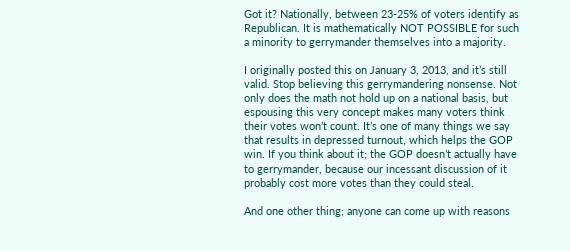Got it? Nationally, between 23-25% of voters identify as Republican. It is mathematically NOT POSSIBLE for such a minority to gerrymander themselves into a majority.

I originally posted this on January 3, 2013, and it’s still valid. Stop believing this gerrymandering nonsense. Not only does the math not hold up on a national basis, but espousing this very concept makes many voters think their votes won’t count. It’s one of many things we say that results in depressed turnout, which helps the GOP win. If you think about it; the GOP doesn’t actually have to gerrymander, because our incessant discussion of it probably cost more votes than they could steal.

And one other thing; anyone can come up with reasons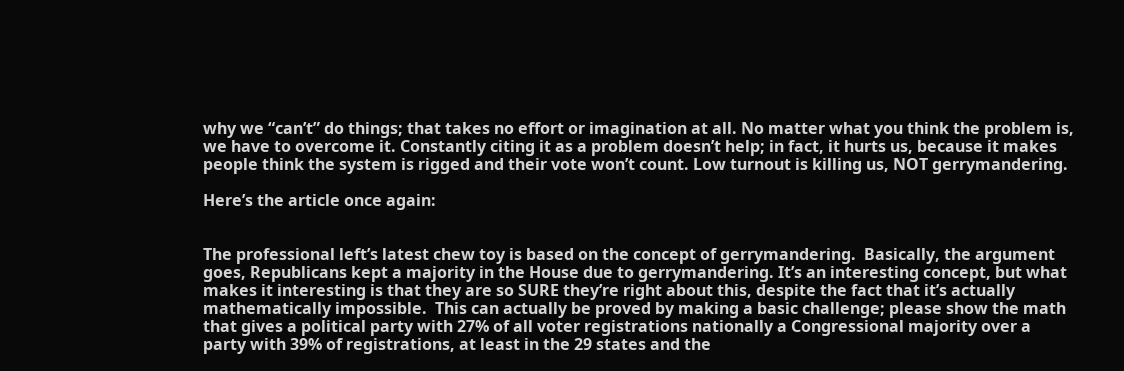why we “can’t” do things; that takes no effort or imagination at all. No matter what you think the problem is, we have to overcome it. Constantly citing it as a problem doesn’t help; in fact, it hurts us, because it makes people think the system is rigged and their vote won’t count. Low turnout is killing us, NOT gerrymandering.

Here’s the article once again:


The professional left’s latest chew toy is based on the concept of gerrymandering.  Basically, the argument goes, Republicans kept a majority in the House due to gerrymandering. It’s an interesting concept, but what makes it interesting is that they are so SURE they’re right about this, despite the fact that it’s actually mathematically impossible.  This can actually be proved by making a basic challenge; please show the math that gives a political party with 27% of all voter registrations nationally a Congressional majority over a party with 39% of registrations, at least in the 29 states and the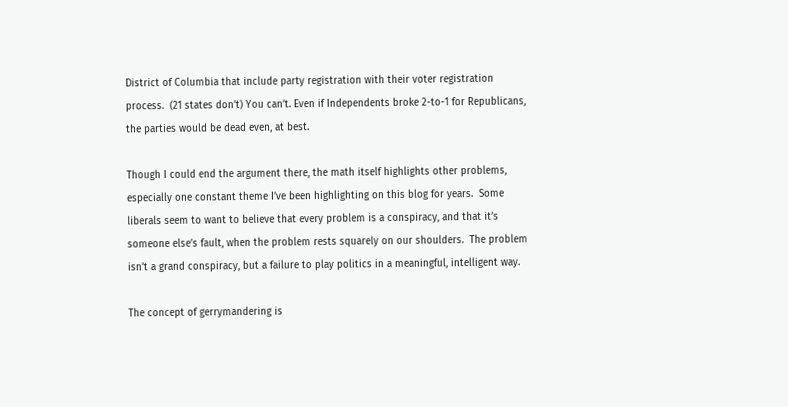District of Columbia that include party registration with their voter registration process.  (21 states don’t) You can’t. Even if Independents broke 2-to-1 for Republicans, the parties would be dead even, at best.

Though I could end the argument there, the math itself highlights other problems, especially one constant theme I’ve been highlighting on this blog for years.  Some liberals seem to want to believe that every problem is a conspiracy, and that it’s someone else’s fault, when the problem rests squarely on our shoulders.  The problem isn’t a grand conspiracy, but a failure to play politics in a meaningful, intelligent way.

The concept of gerrymandering is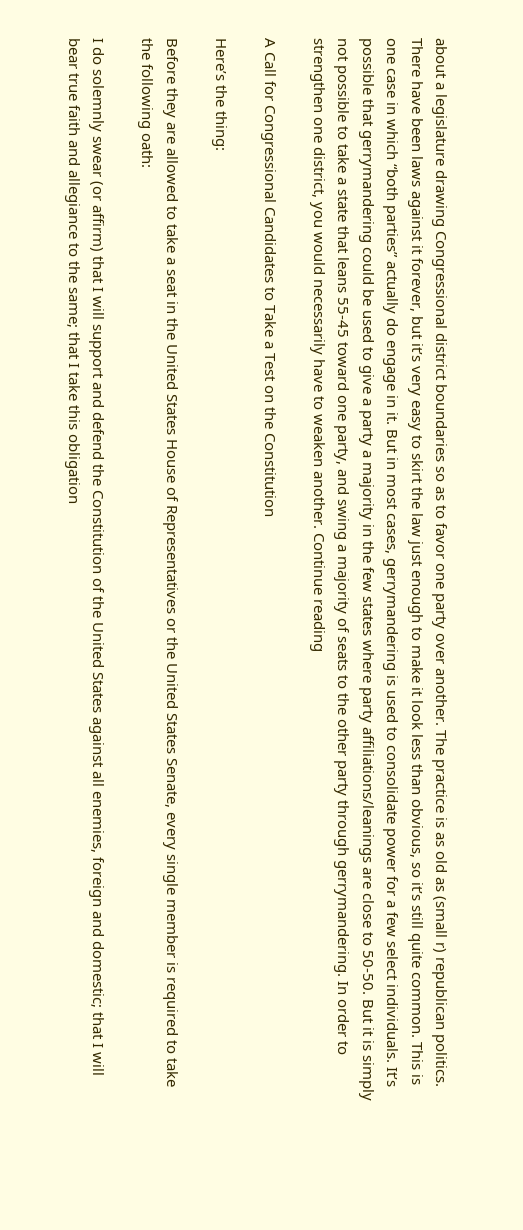about a legislature drawing Congressional district boundaries so as to favor one party over another. The practice is as old as (small r) republican politics. There have been laws against it forever, but it’s very easy to skirt the law just enough to make it look less than obvious, so it’s still quite common. This is one case in which “both parties” actually do engage in it. But in most cases, gerrymandering is used to consolidate power for a few select individuals. It’s possible that gerrymandering could be used to give a party a majority in the few states where party affiliations/leanings are close to 50-50. But it is simply not possible to take a state that leans 55-45 toward one party, and swing a majority of seats to the other party through gerrymandering. In order to strengthen one district, you would necessarily have to weaken another. Continue reading

A Call for Congressional Candidates to Take a Test on the Constitution

Here’s the thing:

Before they are allowed to take a seat in the United States House of Representatives or the United States Senate, every single member is required to take the following oath:

I do solemnly swear (or affirm) that I will support and defend the Constitution of the United States against all enemies, foreign and domestic; that I will bear true faith and allegiance to the same; that I take this obligation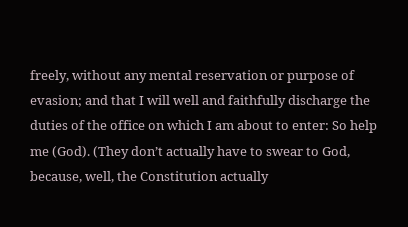freely, without any mental reservation or purpose of evasion; and that I will well and faithfully discharge the duties of the office on which I am about to enter: So help me (God). (They don’t actually have to swear to God, because, well, the Constitution actually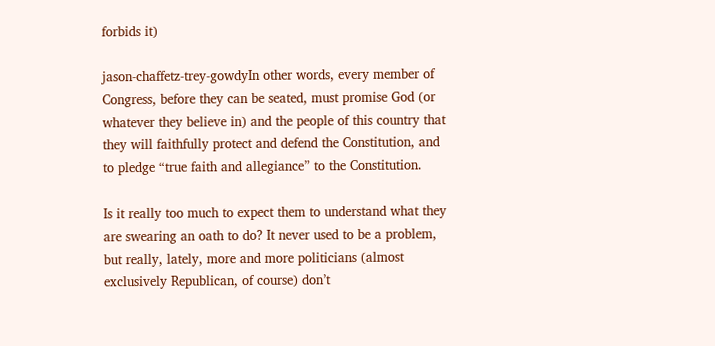forbids it)

jason-chaffetz-trey-gowdyIn other words, every member of Congress, before they can be seated, must promise God (or whatever they believe in) and the people of this country that they will faithfully protect and defend the Constitution, and to pledge “true faith and allegiance” to the Constitution.

Is it really too much to expect them to understand what they are swearing an oath to do? It never used to be a problem, but really, lately, more and more politicians (almost exclusively Republican, of course) don’t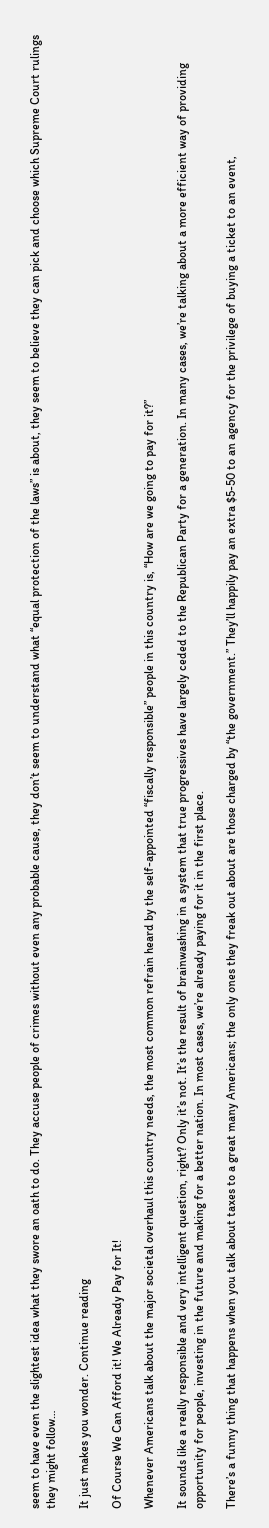seem to have even the slightest idea what they swore an oath to do. They accuse people of crimes without even any probable cause, they don’t seem to understand what “equal protection of the laws” is about, they seem to believe they can pick and choose which Supreme Court rulings they might follow…

It just makes you wonder. Continue reading

Of Course We Can Afford it! We Already Pay for It!

Whenever Americans talk about the major societal overhaul this country needs, the most common refrain heard by the self-appointed “fiscally responsible” people in this country is, “How are we going to pay for it?”

It sounds like a really responsible and very intelligent question, right? Only it’s not. It’s the result of brainwashing in a system that true progressives have largely ceded to the Republican Party for a generation. In many cases, we’re talking about a more efficient way of providing opportunity for people, investing in the future and making for a better nation. In most cases, we’re already paying for it in the first place.

There’s a funny thing that happens when you talk about taxes to a great many Americans; the only ones they freak out about are those charged by “the government.” They’ll happily pay an extra $5-50 to an agency for the privilege of buying a ticket to an event,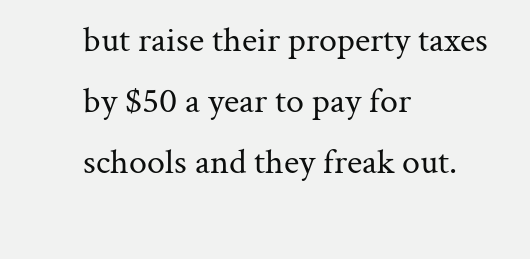but raise their property taxes by $50 a year to pay for schools and they freak out.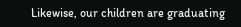Likewise, our children are graduating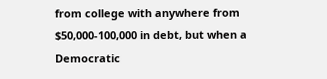from college with anywhere from $50,000-100,000 in debt, but when a Democratic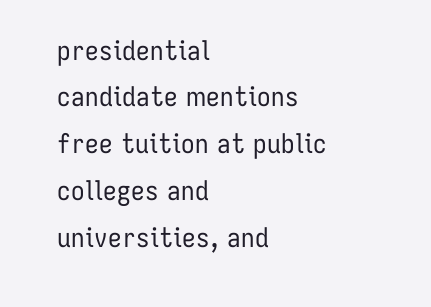presidential candidate mentions free tuition at public colleges and universities, and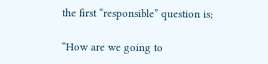the first “responsible” question is;

“How are we going to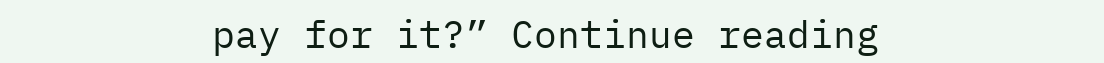pay for it?” Continue reading